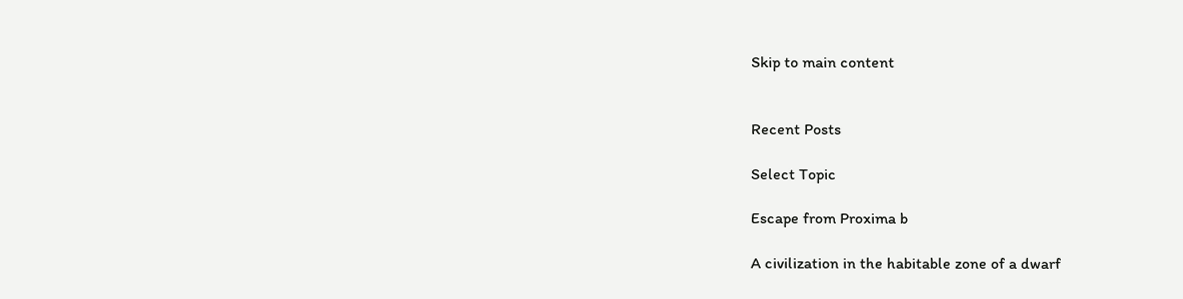Skip to main content


Recent Posts

Select Topic

Escape from Proxima b

A civilization in the habitable zone of a dwarf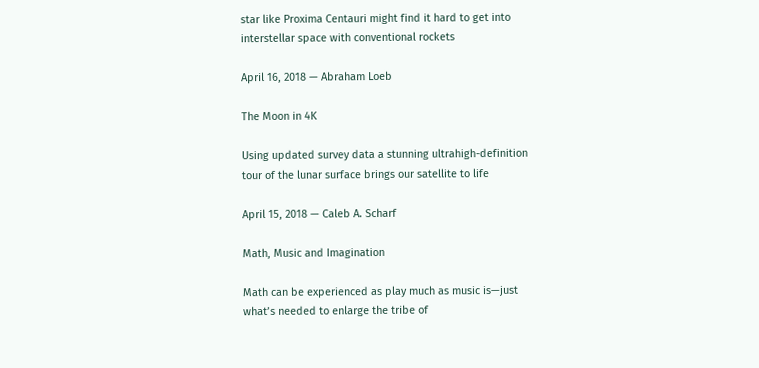star like Proxima Centauri might find it hard to get into interstellar space with conventional rockets

April 16, 2018 — Abraham Loeb

The Moon in 4K

Using updated survey data a stunning ultrahigh-definition tour of the lunar surface brings our satellite to life

April 15, 2018 — Caleb A. Scharf

Math, Music and Imagination

Math can be experienced as play much as music is—just what’s needed to enlarge the tribe of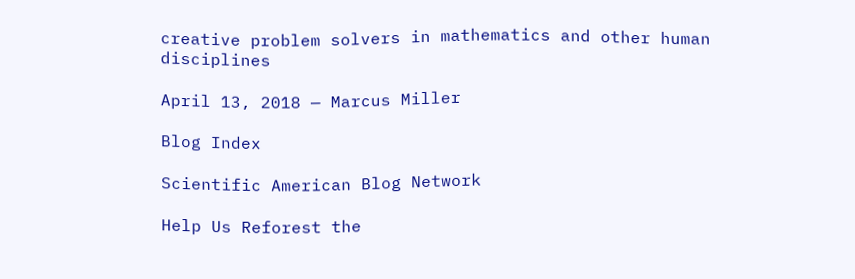creative problem solvers in mathematics and other human disciplines

April 13, 2018 — Marcus Miller

Blog Index

Scientific American Blog Network

Help Us Reforest the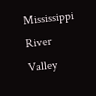Mississippi River Valley